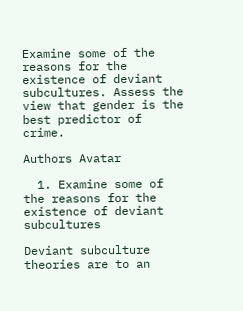Examine some of the reasons for the existence of deviant subcultures. Assess the view that gender is the best predictor of crime.

Authors Avatar

  1. Examine some of the reasons for the existence of deviant subcultures

Deviant subculture theories are to an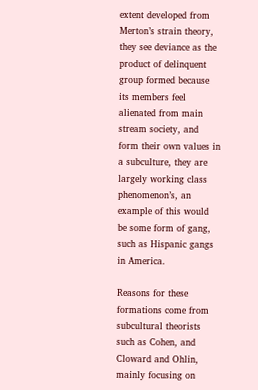extent developed from Merton’s strain theory, they see deviance as the product of delinquent group formed because its members feel alienated from main stream society, and form their own values in a subculture, they are largely working class phenomenon’s, an example of this would be some form of gang, such as Hispanic gangs in America.

Reasons for these formations come from subcultural theorists such as Cohen, and Cloward and Ohlin, mainly focusing on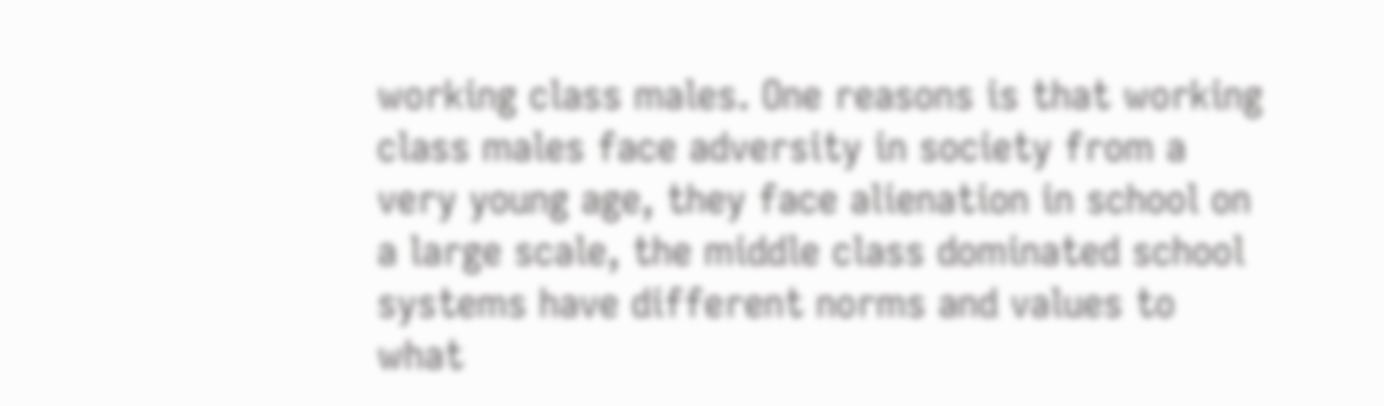working class males. One reasons is that working class males face adversity in society from a very young age, they face alienation in school on a large scale, the middle class dominated school systems have different norms and values to what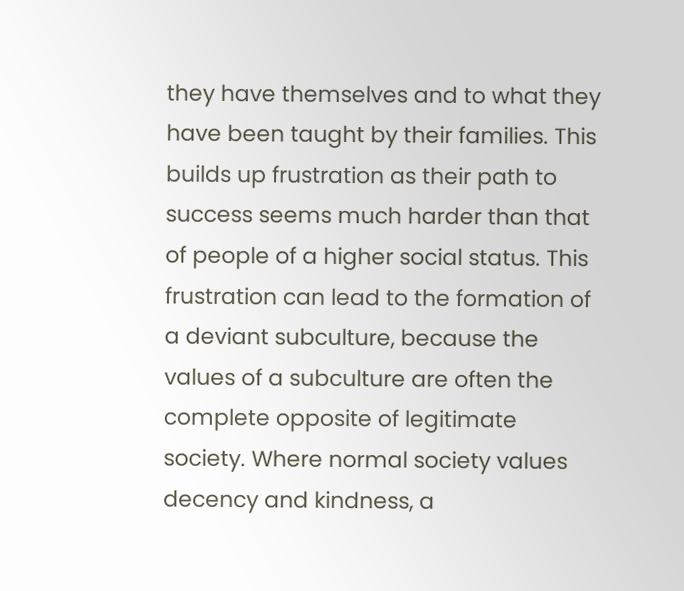they have themselves and to what they have been taught by their families. This builds up frustration as their path to success seems much harder than that of people of a higher social status. This frustration can lead to the formation of a deviant subculture, because the values of a subculture are often the complete opposite of legitimate society. Where normal society values decency and kindness, a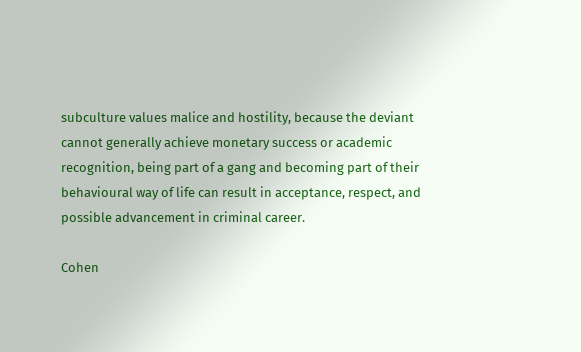subculture values malice and hostility, because the deviant cannot generally achieve monetary success or academic recognition, being part of a gang and becoming part of their behavioural way of life can result in acceptance, respect, and possible advancement in criminal career.

Cohen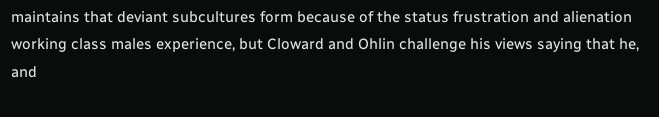maintains that deviant subcultures form because of the status frustration and alienation working class males experience, but Cloward and Ohlin challenge his views saying that he, and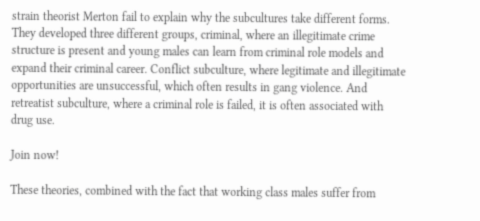strain theorist Merton fail to explain why the subcultures take different forms. They developed three different groups, criminal, where an illegitimate crime structure is present and young males can learn from criminal role models and expand their criminal career. Conflict subculture, where legitimate and illegitimate opportunities are unsuccessful, which often results in gang violence. And retreatist subculture, where a criminal role is failed, it is often associated with drug use.

Join now!

These theories, combined with the fact that working class males suffer from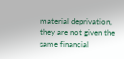material deprivation, they are not given the same financial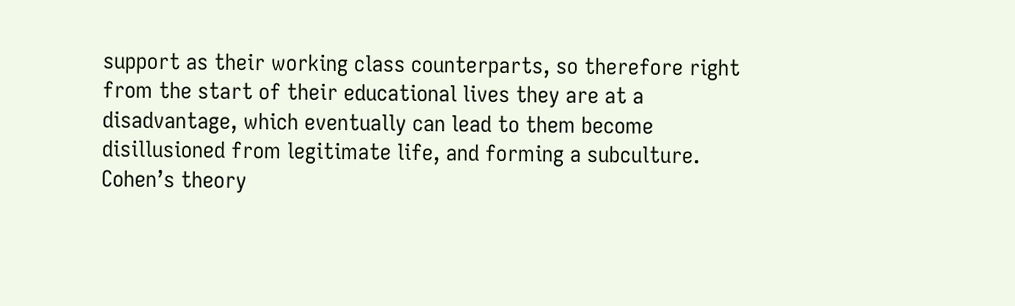support as their working class counterparts, so therefore right from the start of their educational lives they are at a disadvantage, which eventually can lead to them become disillusioned from legitimate life, and forming a subculture. Cohen’s theory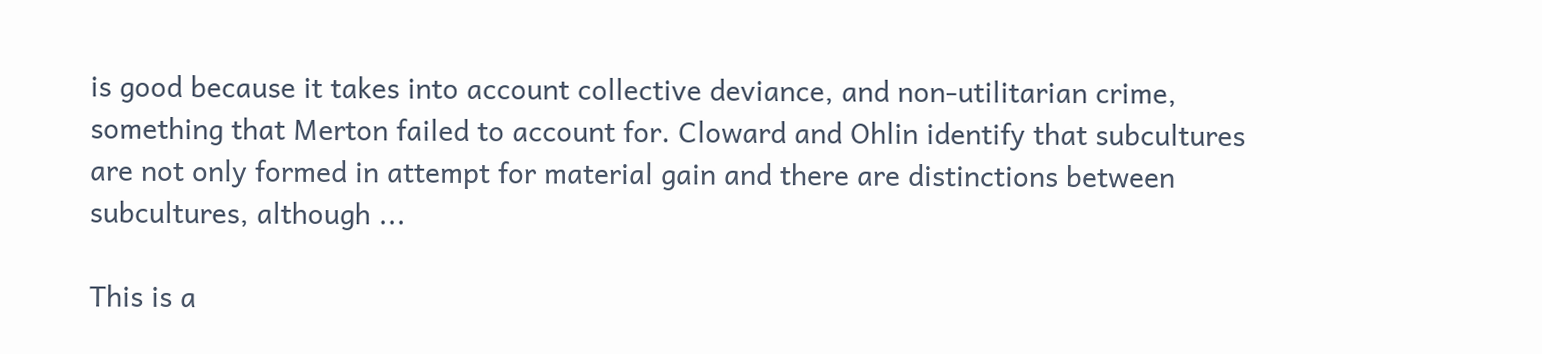is good because it takes into account collective deviance, and non-utilitarian crime, something that Merton failed to account for. Cloward and Ohlin identify that subcultures are not only formed in attempt for material gain and there are distinctions between subcultures, although ...

This is a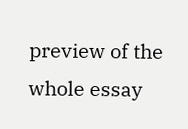preview of the whole essay